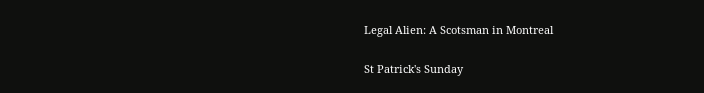Legal Alien: A Scotsman in Montreal

St Patrick's Sunday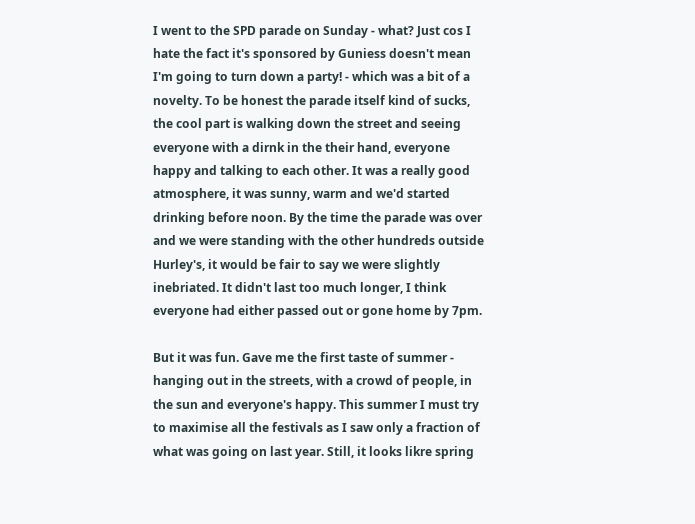I went to the SPD parade on Sunday - what? Just cos I hate the fact it's sponsored by Guniess doesn't mean I'm going to turn down a party! - which was a bit of a novelty. To be honest the parade itself kind of sucks, the cool part is walking down the street and seeing everyone with a dirnk in the their hand, everyone happy and talking to each other. It was a really good atmosphere, it was sunny, warm and we'd started drinking before noon. By the time the parade was over and we were standing with the other hundreds outside Hurley's, it would be fair to say we were slightly inebriated. It didn't last too much longer, I think everyone had either passed out or gone home by 7pm.

But it was fun. Gave me the first taste of summer - hanging out in the streets, with a crowd of people, in the sun and everyone's happy. This summer I must try to maximise all the festivals as I saw only a fraction of what was going on last year. Still, it looks likre spring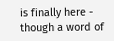is finally here - though a word of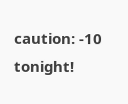caution: -10 tonight!